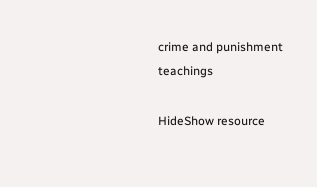crime and punishment teachings

HideShow resource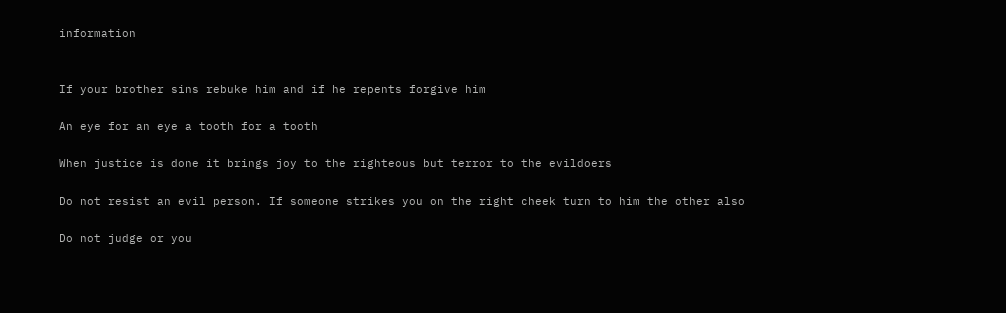information


If your brother sins rebuke him and if he repents forgive him

An eye for an eye a tooth for a tooth

When justice is done it brings joy to the righteous but terror to the evildoers

Do not resist an evil person. If someone strikes you on the right cheek turn to him the other also

Do not judge or you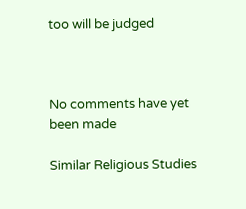too will be judged



No comments have yet been made

Similar Religious Studies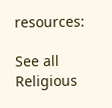resources:

See all Religious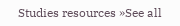Studies resources »See all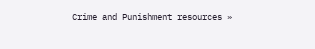Crime and Punishment resources »